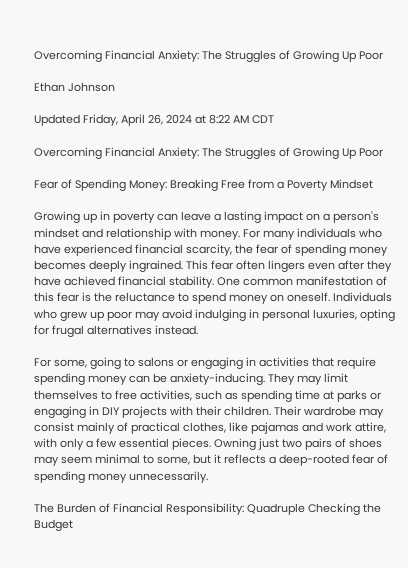Overcoming Financial Anxiety: The Struggles of Growing Up Poor

Ethan Johnson

Updated Friday, April 26, 2024 at 8:22 AM CDT

Overcoming Financial Anxiety: The Struggles of Growing Up Poor

Fear of Spending Money: Breaking Free from a Poverty Mindset

Growing up in poverty can leave a lasting impact on a person's mindset and relationship with money. For many individuals who have experienced financial scarcity, the fear of spending money becomes deeply ingrained. This fear often lingers even after they have achieved financial stability. One common manifestation of this fear is the reluctance to spend money on oneself. Individuals who grew up poor may avoid indulging in personal luxuries, opting for frugal alternatives instead.

For some, going to salons or engaging in activities that require spending money can be anxiety-inducing. They may limit themselves to free activities, such as spending time at parks or engaging in DIY projects with their children. Their wardrobe may consist mainly of practical clothes, like pajamas and work attire, with only a few essential pieces. Owning just two pairs of shoes may seem minimal to some, but it reflects a deep-rooted fear of spending money unnecessarily.

The Burden of Financial Responsibility: Quadruple Checking the Budget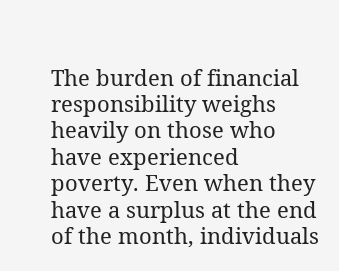The burden of financial responsibility weighs heavily on those who have experienced poverty. Even when they have a surplus at the end of the month, individuals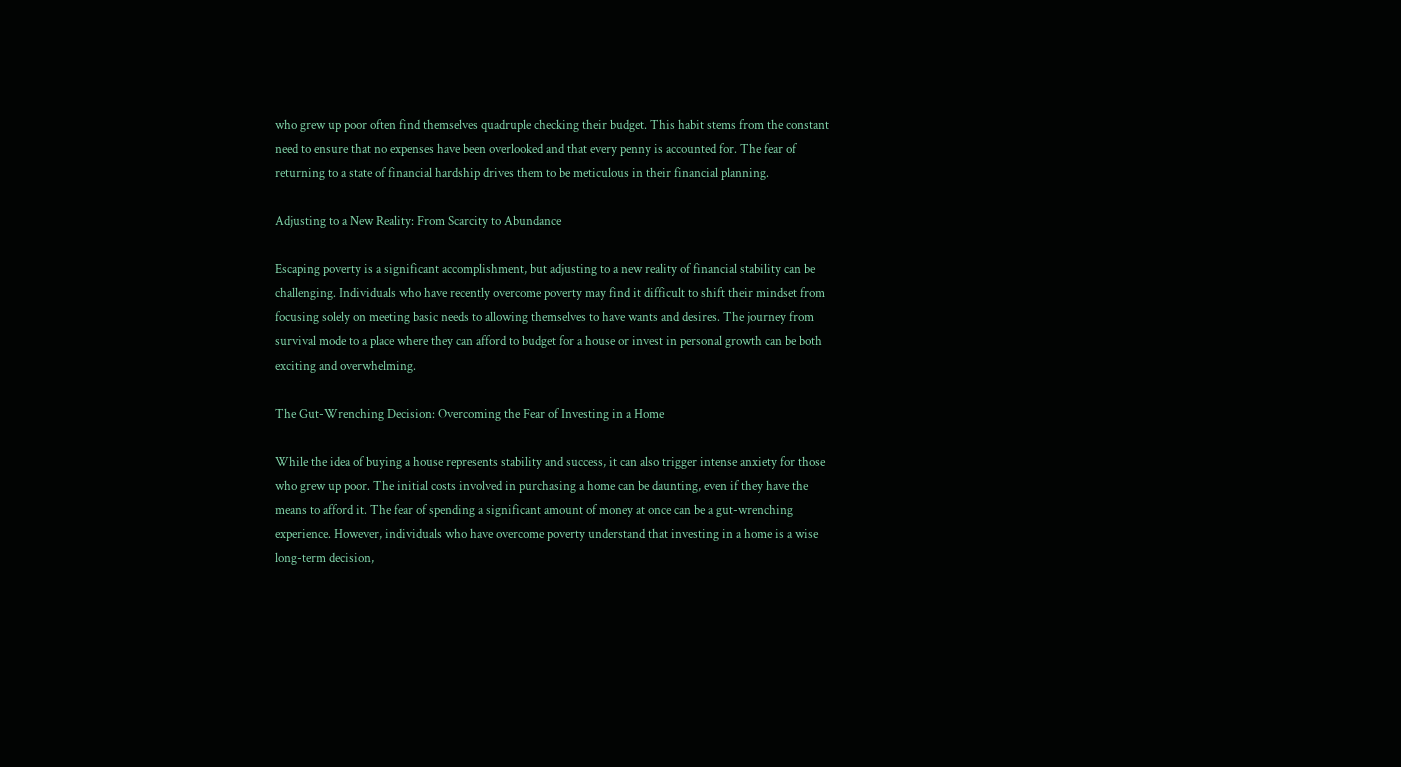who grew up poor often find themselves quadruple checking their budget. This habit stems from the constant need to ensure that no expenses have been overlooked and that every penny is accounted for. The fear of returning to a state of financial hardship drives them to be meticulous in their financial planning.

Adjusting to a New Reality: From Scarcity to Abundance

Escaping poverty is a significant accomplishment, but adjusting to a new reality of financial stability can be challenging. Individuals who have recently overcome poverty may find it difficult to shift their mindset from focusing solely on meeting basic needs to allowing themselves to have wants and desires. The journey from survival mode to a place where they can afford to budget for a house or invest in personal growth can be both exciting and overwhelming.

The Gut-Wrenching Decision: Overcoming the Fear of Investing in a Home

While the idea of buying a house represents stability and success, it can also trigger intense anxiety for those who grew up poor. The initial costs involved in purchasing a home can be daunting, even if they have the means to afford it. The fear of spending a significant amount of money at once can be a gut-wrenching experience. However, individuals who have overcome poverty understand that investing in a home is a wise long-term decision,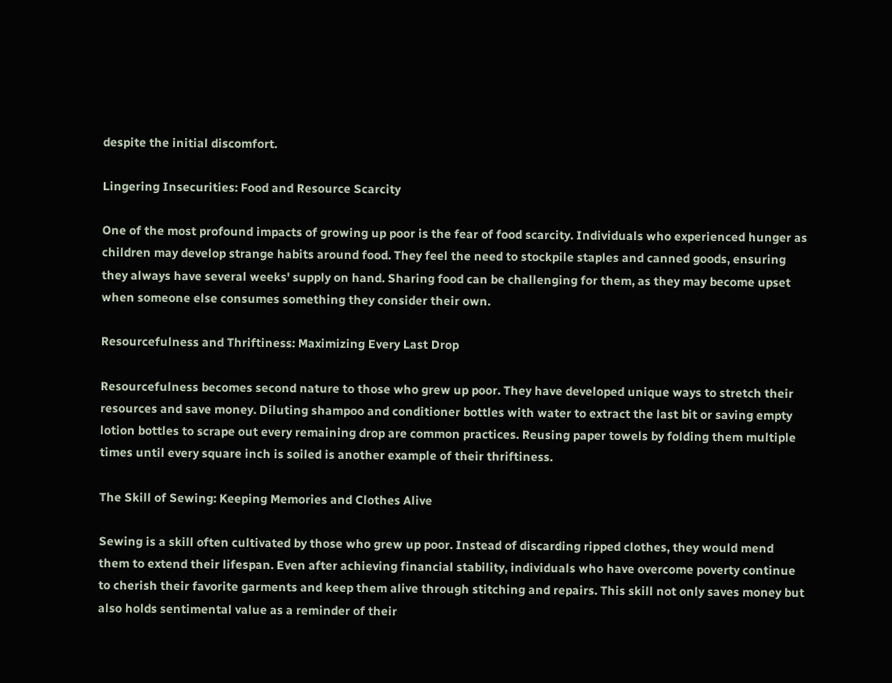despite the initial discomfort.

Lingering Insecurities: Food and Resource Scarcity

One of the most profound impacts of growing up poor is the fear of food scarcity. Individuals who experienced hunger as children may develop strange habits around food. They feel the need to stockpile staples and canned goods, ensuring they always have several weeks' supply on hand. Sharing food can be challenging for them, as they may become upset when someone else consumes something they consider their own.

Resourcefulness and Thriftiness: Maximizing Every Last Drop

Resourcefulness becomes second nature to those who grew up poor. They have developed unique ways to stretch their resources and save money. Diluting shampoo and conditioner bottles with water to extract the last bit or saving empty lotion bottles to scrape out every remaining drop are common practices. Reusing paper towels by folding them multiple times until every square inch is soiled is another example of their thriftiness.

The Skill of Sewing: Keeping Memories and Clothes Alive

Sewing is a skill often cultivated by those who grew up poor. Instead of discarding ripped clothes, they would mend them to extend their lifespan. Even after achieving financial stability, individuals who have overcome poverty continue to cherish their favorite garments and keep them alive through stitching and repairs. This skill not only saves money but also holds sentimental value as a reminder of their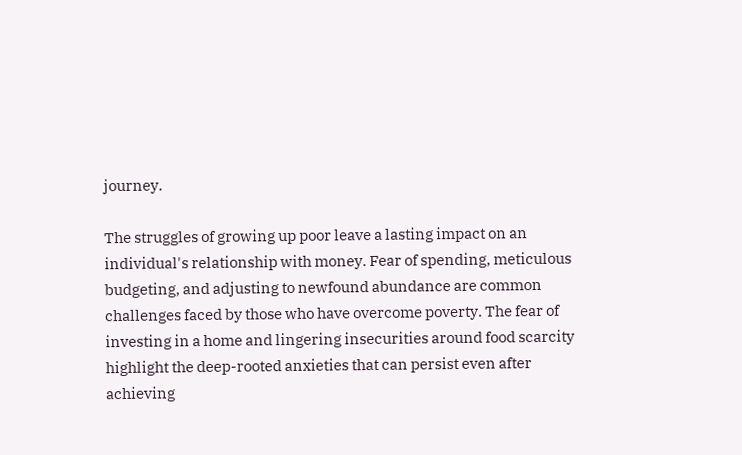journey.

The struggles of growing up poor leave a lasting impact on an individual's relationship with money. Fear of spending, meticulous budgeting, and adjusting to newfound abundance are common challenges faced by those who have overcome poverty. The fear of investing in a home and lingering insecurities around food scarcity highlight the deep-rooted anxieties that can persist even after achieving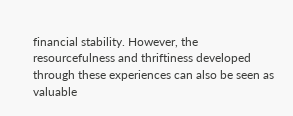financial stability. However, the resourcefulness and thriftiness developed through these experiences can also be seen as valuable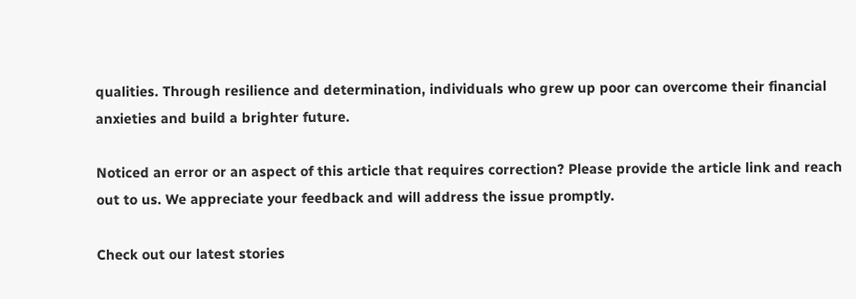qualities. Through resilience and determination, individuals who grew up poor can overcome their financial anxieties and build a brighter future.

Noticed an error or an aspect of this article that requires correction? Please provide the article link and reach out to us. We appreciate your feedback and will address the issue promptly.

Check out our latest stories